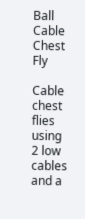Ball Cable Chest Fly

Cable chest flies using 2 low cables and a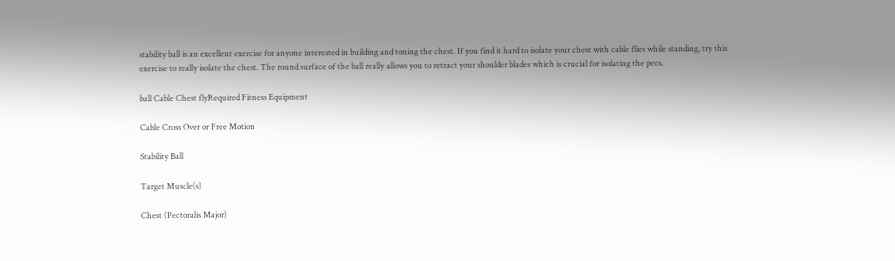stability ball is an excellent exercise for anyone interested in building and toning the chest. If you find it hard to isolate your chest with cable flies while standing, try this exercise to really isolate the chest. The round surface of the ball really allows you to retract your shoulder blades which is crucial for isolating the pecs.

ball Cable Chest flyRequired Fitness Equipment

Cable Cross Over or Free Motion

Stability Ball

Target Muscle(s)

Chest (Pectoralis Major)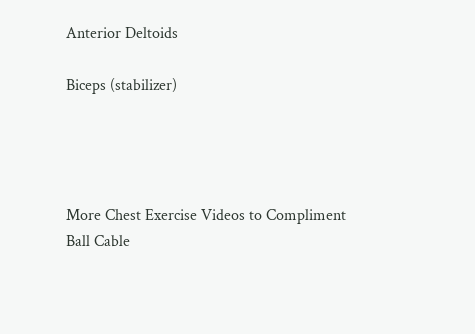Anterior Deltoids

Biceps (stabilizer)




More Chest Exercise Videos to Compliment Ball Cable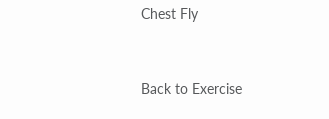Chest Fly



Back to Exercise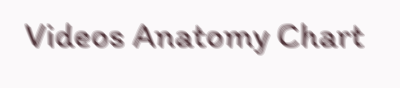Videos Anatomy Chart